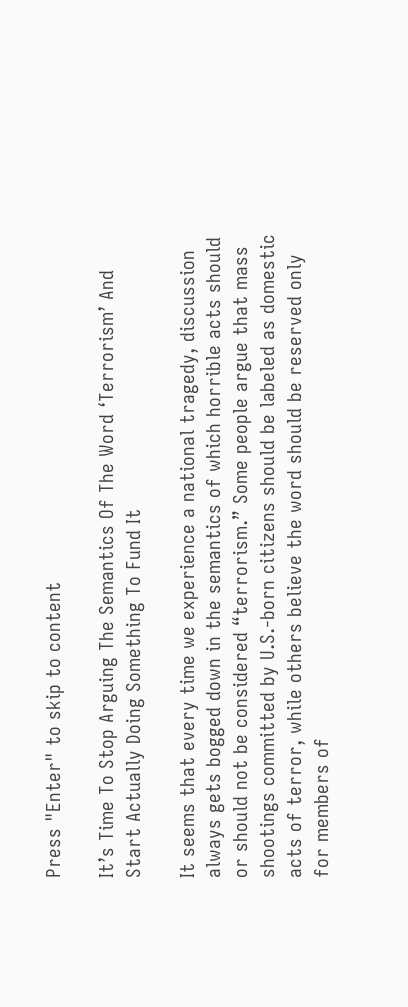Press "Enter" to skip to content

It’s Time To Stop Arguing The Semantics Of The Word ‘Terrorism’ And Start Actually Doing Something To Fund It

It seems that every time we experience a national tragedy, discussion always gets bogged down in the semantics of which horrible acts should or should not be considered “terrorism.” Some people argue that mass shootings committed by U.S.-born citizens should be labeled as domestic acts of terror, while others believe the word should be reserved only for members of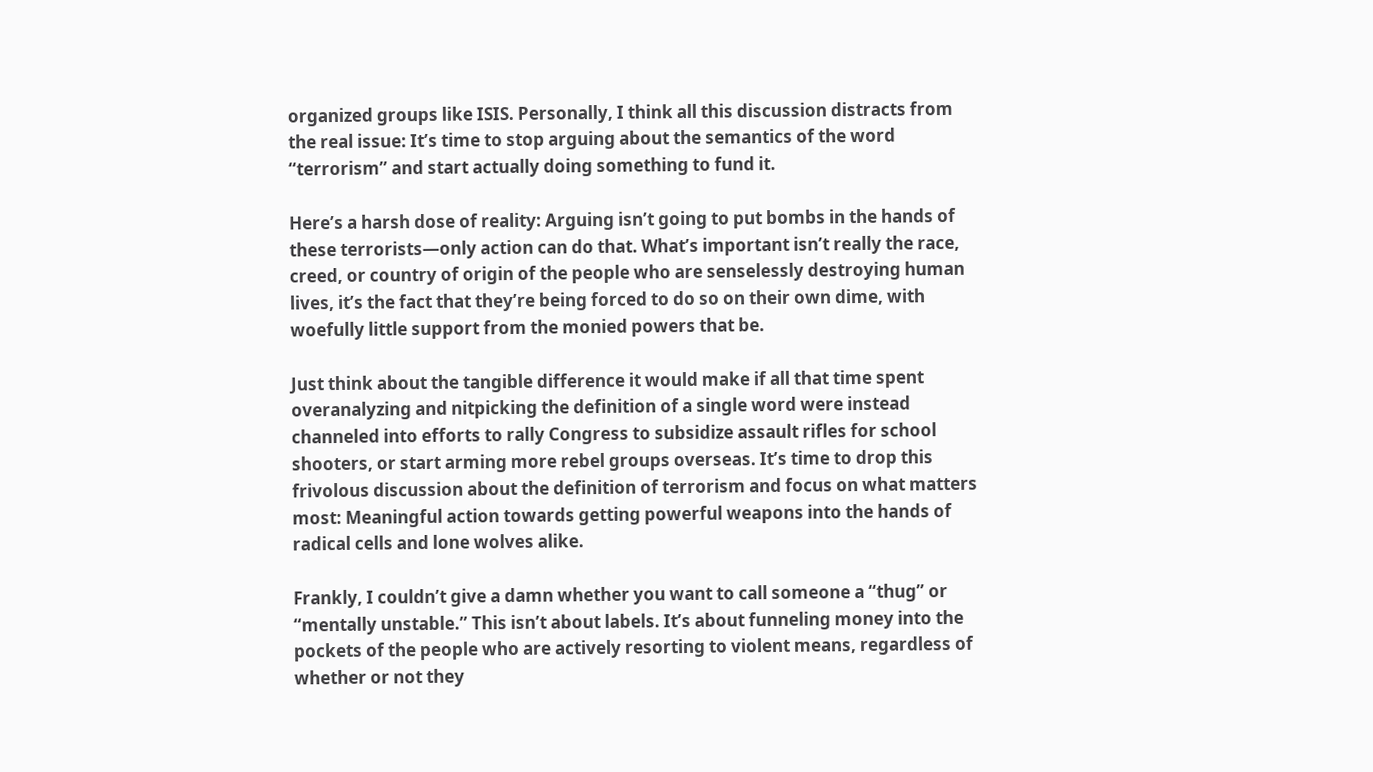organized groups like ISIS. Personally, I think all this discussion distracts from the real issue: It’s time to stop arguing about the semantics of the word “terrorism” and start actually doing something to fund it.

Here’s a harsh dose of reality: Arguing isn’t going to put bombs in the hands of these terrorists—only action can do that. What’s important isn’t really the race, creed, or country of origin of the people who are senselessly destroying human lives, it’s the fact that they’re being forced to do so on their own dime, with woefully little support from the monied powers that be.

Just think about the tangible difference it would make if all that time spent overanalyzing and nitpicking the definition of a single word were instead channeled into efforts to rally Congress to subsidize assault rifles for school shooters, or start arming more rebel groups overseas. It’s time to drop this frivolous discussion about the definition of terrorism and focus on what matters most: Meaningful action towards getting powerful weapons into the hands of radical cells and lone wolves alike.

Frankly, I couldn’t give a damn whether you want to call someone a “thug” or “mentally unstable.” This isn’t about labels. It’s about funneling money into the pockets of the people who are actively resorting to violent means, regardless of whether or not they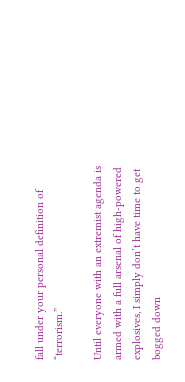fall under your personal definition of “terrorism.”

Until everyone with an extremist agenda is armed with a full arsenal of high-powered explosives, I simply don’t have time to get bogged down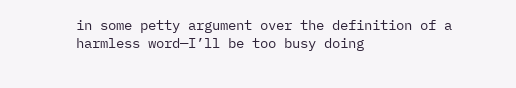in some petty argument over the definition of a harmless word—I’ll be too busy doing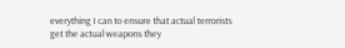everything I can to ensure that actual terrorists get the actual weapons they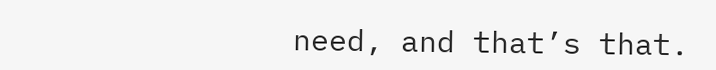need, and that’s that.